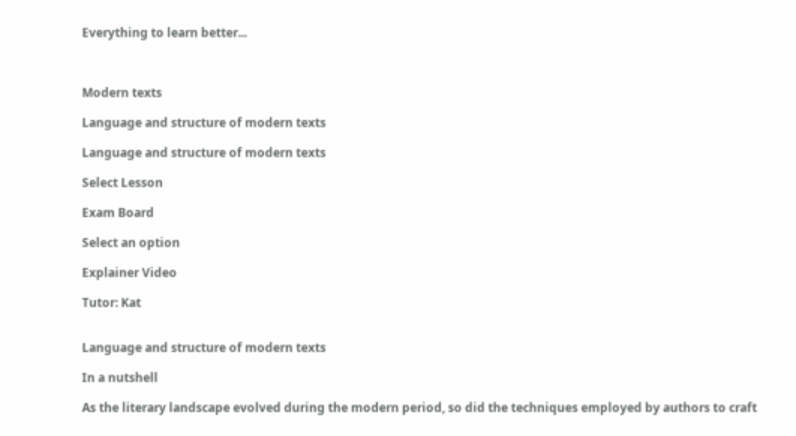Everything to learn better...



Modern texts

Language and structure of modern texts

Language and structure of modern texts

Select Lesson

Exam Board

Select an option

Explainer Video

Tutor: Kat


Language and structure of modern texts

In a nutshell

As the literary landscape evolved during the modern period, so did the techniques employed by authors to craft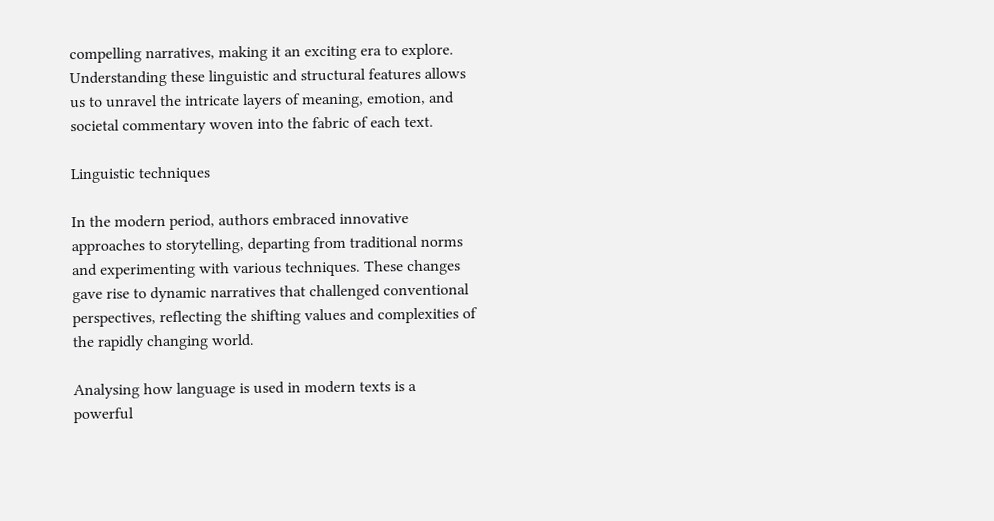compelling narratives, making it an exciting era to explore. Understanding these linguistic and structural features allows us to unravel the intricate layers of meaning, emotion, and societal commentary woven into the fabric of each text.

Linguistic techniques

In the modern period, authors embraced innovative approaches to storytelling, departing from traditional norms and experimenting with various techniques. These changes gave rise to dynamic narratives that challenged conventional perspectives, reflecting the shifting values and complexities of the rapidly changing world.

Analysing how language is used in modern texts is a powerful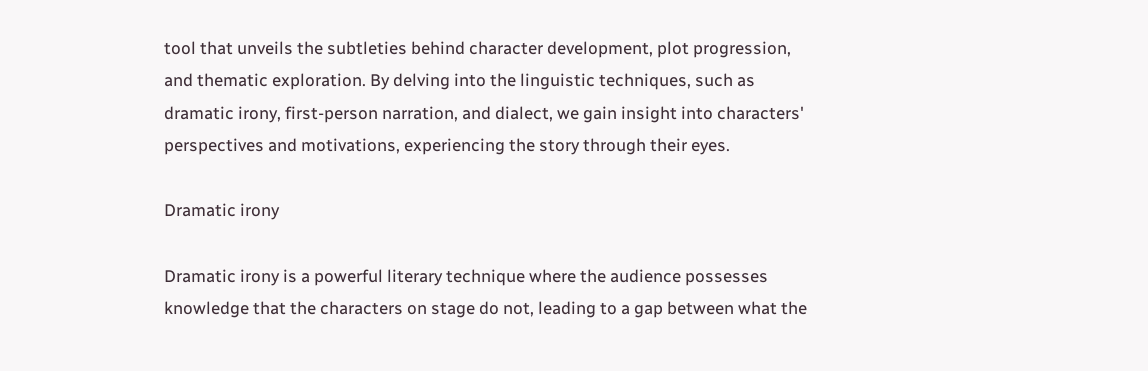tool that unveils the subtleties behind character development, plot progression, and thematic exploration. By delving into the linguistic techniques, such as dramatic irony, first-person narration, and dialect, we gain insight into characters' perspectives and motivations, experiencing the story through their eyes.

Dramatic irony

Dramatic irony is a powerful literary technique where the audience possesses knowledge that the characters on stage do not, leading to a gap between what the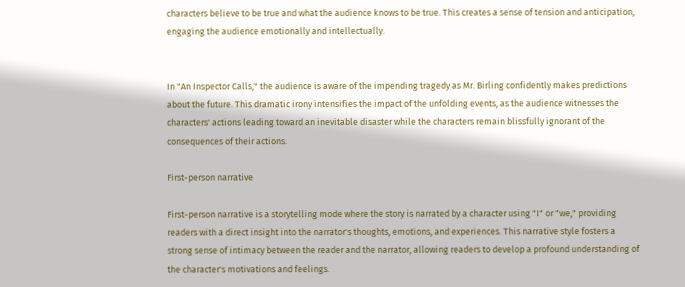characters believe to be true and what the audience knows to be true. This creates a sense of tension and anticipation, engaging the audience emotionally and intellectually.


In "An Inspector Calls," the audience is aware of the impending tragedy as Mr. Birling confidently makes predictions about the future. This dramatic irony intensifies the impact of the unfolding events, as the audience witnesses the characters' actions leading toward an inevitable disaster while the characters remain blissfully ignorant of the consequences of their actions.

First-person narrative

First-person narrative is a storytelling mode where the story is narrated by a character using "I" or "we," providing readers with a direct insight into the narrator's thoughts, emotions, and experiences. This narrative style fosters a strong sense of intimacy between the reader and the narrator, allowing readers to develop a profound understanding of the character's motivations and feelings.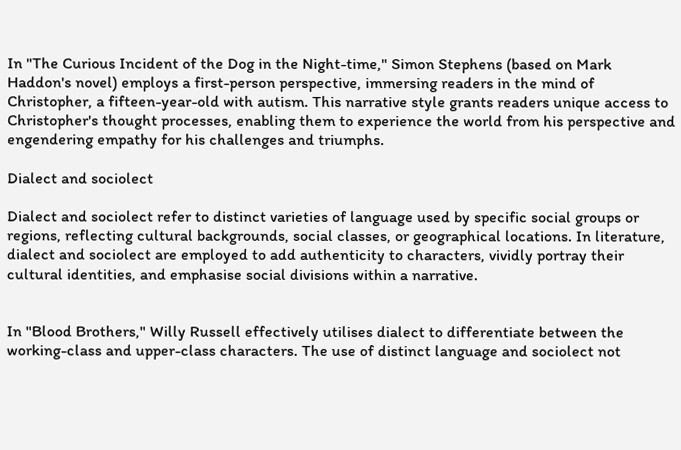In "The Curious Incident of the Dog in the Night-time," Simon Stephens (based on Mark Haddon's novel) employs a first-person perspective, immersing readers in the mind of Christopher, a fifteen-year-old with autism. This narrative style grants readers unique access to Christopher's thought processes, enabling them to experience the world from his perspective and engendering empathy for his challenges and triumphs.

Dialect and sociolect

Dialect and sociolect refer to distinct varieties of language used by specific social groups or regions, reflecting cultural backgrounds, social classes, or geographical locations. In literature, dialect and sociolect are employed to add authenticity to characters, vividly portray their cultural identities, and emphasise social divisions within a narrative.


In "Blood Brothers," Willy Russell effectively utilises dialect to differentiate between the working-class and upper-class characters. The use of distinct language and sociolect not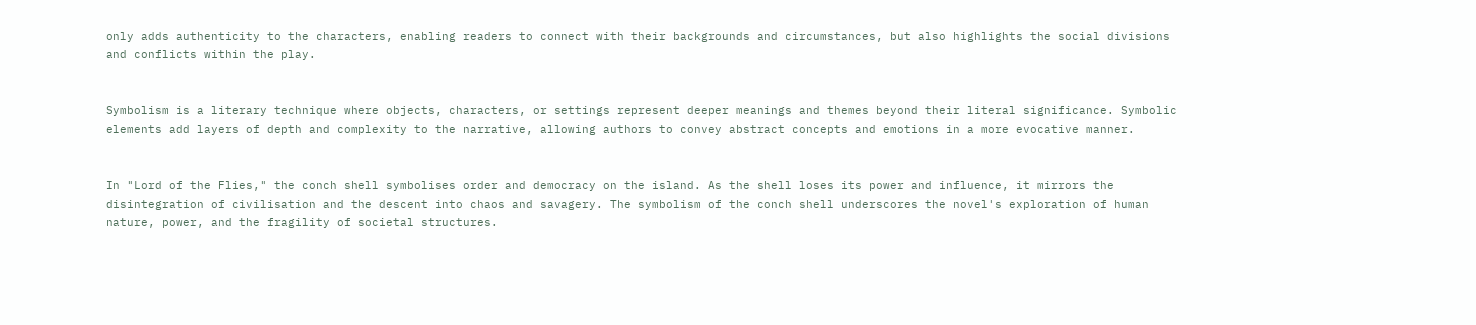only adds authenticity to the characters, enabling readers to connect with their backgrounds and circumstances, but also highlights the social divisions and conflicts within the play.


Symbolism is a literary technique where objects, characters, or settings represent deeper meanings and themes beyond their literal significance. Symbolic elements add layers of depth and complexity to the narrative, allowing authors to convey abstract concepts and emotions in a more evocative manner.


In "Lord of the Flies," the conch shell symbolises order and democracy on the island. As the shell loses its power and influence, it mirrors the disintegration of civilisation and the descent into chaos and savagery. The symbolism of the conch shell underscores the novel's exploration of human nature, power, and the fragility of societal structures.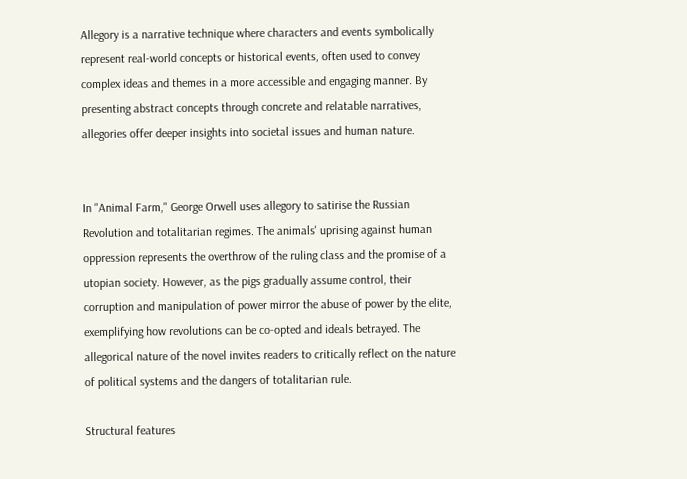Allegory is a narrative technique where characters and events symbolically represent real-world concepts or historical events, often used to convey complex ideas and themes in a more accessible and engaging manner. By presenting abstract concepts through concrete and relatable narratives, allegories offer deeper insights into societal issues and human nature.


In "Animal Farm," George Orwell uses allegory to satirise the Russian Revolution and totalitarian regimes. The animals' uprising against human oppression represents the overthrow of the ruling class and the promise of a utopian society. However, as the pigs gradually assume control, their corruption and manipulation of power mirror the abuse of power by the elite, exemplifying how revolutions can be co-opted and ideals betrayed. The allegorical nature of the novel invites readers to critically reflect on the nature of political systems and the dangers of totalitarian rule.

Structural features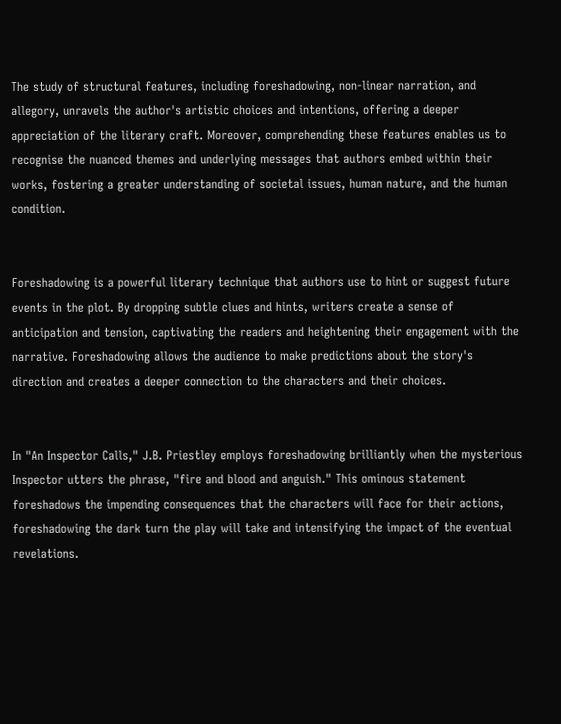The study of structural features, including foreshadowing, non-linear narration, and allegory, unravels the author's artistic choices and intentions, offering a deeper appreciation of the literary craft. Moreover, comprehending these features enables us to recognise the nuanced themes and underlying messages that authors embed within their works, fostering a greater understanding of societal issues, human nature, and the human condition.


Foreshadowing is a powerful literary technique that authors use to hint or suggest future events in the plot. By dropping subtle clues and hints, writers create a sense of anticipation and tension, captivating the readers and heightening their engagement with the narrative. Foreshadowing allows the audience to make predictions about the story's direction and creates a deeper connection to the characters and their choices.


In "An Inspector Calls," J.B. Priestley employs foreshadowing brilliantly when the mysterious Inspector utters the phrase, "fire and blood and anguish." This ominous statement foreshadows the impending consequences that the characters will face for their actions, foreshadowing the dark turn the play will take and intensifying the impact of the eventual revelations.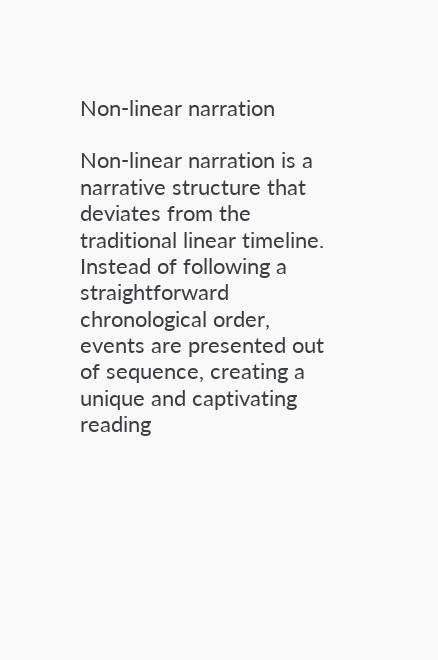Non-linear narration

Non-linear narration is a narrative structure that deviates from the traditional linear timeline. Instead of following a straightforward chronological order, events are presented out of sequence, creating a unique and captivating reading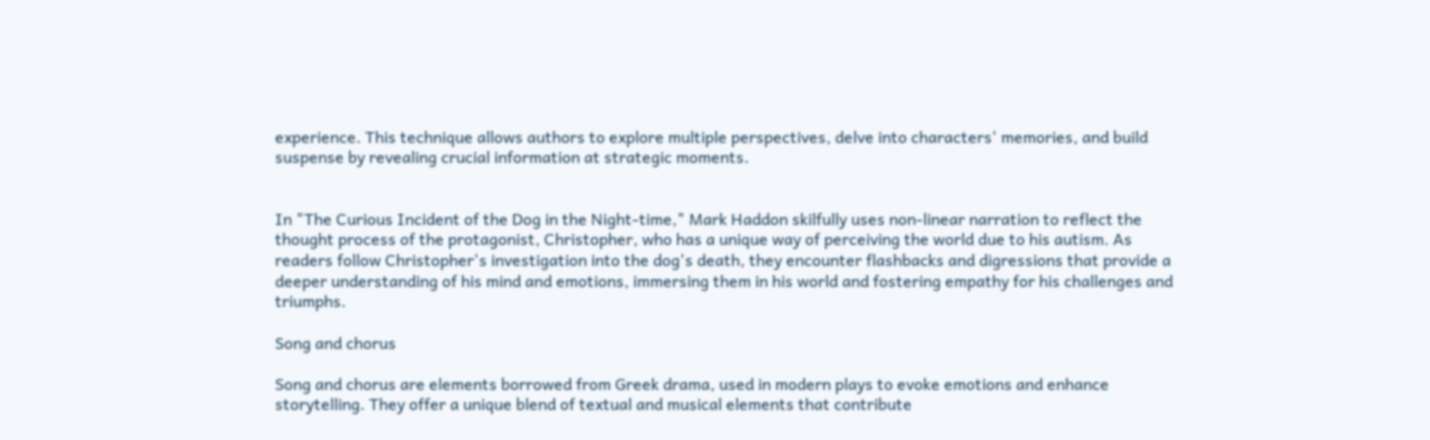experience. This technique allows authors to explore multiple perspectives, delve into characters' memories, and build suspense by revealing crucial information at strategic moments.


In "The Curious Incident of the Dog in the Night-time," Mark Haddon skilfully uses non-linear narration to reflect the thought process of the protagonist, Christopher, who has a unique way of perceiving the world due to his autism. As readers follow Christopher's investigation into the dog's death, they encounter flashbacks and digressions that provide a deeper understanding of his mind and emotions, immersing them in his world and fostering empathy for his challenges and triumphs.

Song and chorus

Song and chorus are elements borrowed from Greek drama, used in modern plays to evoke emotions and enhance storytelling. They offer a unique blend of textual and musical elements that contribute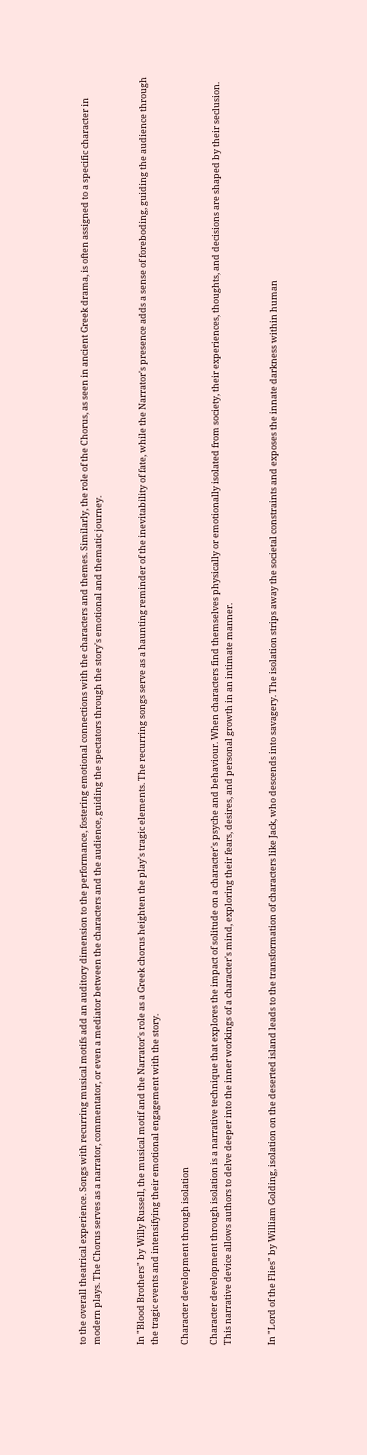to the overall theatrical experience. Songs with recurring musical motifs add an auditory dimension to the performance, fostering emotional connections with the characters and themes. Similarly, the role of the Chorus, as seen in ancient Greek drama, is often assigned to a specific character in modern plays. The Chorus serves as a narrator, commentator, or even a mediator between the characters and the audience, guiding the spectators through the story's emotional and thematic journey.


In "Blood Brothers" by Willy Russell, the musical motif and the Narrator's role as a Greek chorus heighten the play's tragic elements. The recurring songs serve as a haunting reminder of the inevitability of fate, while the Narrator's presence adds a sense of foreboding, guiding the audience through the tragic events and intensifying their emotional engagement with the story.

Character development through isolation

Character development through isolation is a narrative technique that explores the impact of solitude on a character's psyche and behaviour. When characters find themselves physically or emotionally isolated from society, their experiences, thoughts, and decisions are shaped by their seclusion. This narrative device allows authors to delve deeper into the inner workings of a character's mind, exploring their fears, desires, and personal growth in an intimate manner.


In "Lord of the Flies" by William Golding, isolation on the deserted island leads to the transformation of characters like Jack, who descends into savagery. The isolation strips away the societal constraints and exposes the innate darkness within human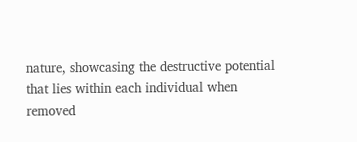nature, showcasing the destructive potential that lies within each individual when removed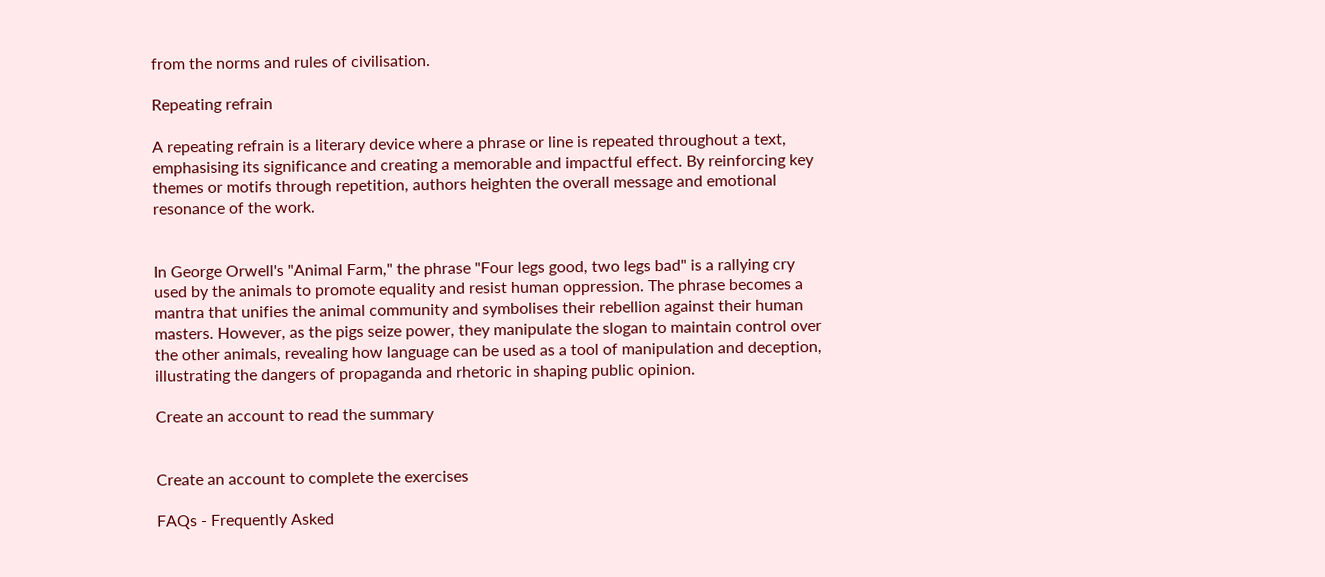from the norms and rules of civilisation.

Repeating refrain

A repeating refrain is a literary device where a phrase or line is repeated throughout a text, emphasising its significance and creating a memorable and impactful effect. By reinforcing key themes or motifs through repetition, authors heighten the overall message and emotional resonance of the work.


In George Orwell's "Animal Farm," the phrase "Four legs good, two legs bad" is a rallying cry used by the animals to promote equality and resist human oppression. The phrase becomes a mantra that unifies the animal community and symbolises their rebellion against their human masters. However, as the pigs seize power, they manipulate the slogan to maintain control over the other animals, revealing how language can be used as a tool of manipulation and deception, illustrating the dangers of propaganda and rhetoric in shaping public opinion.

Create an account to read the summary


Create an account to complete the exercises

FAQs - Frequently Asked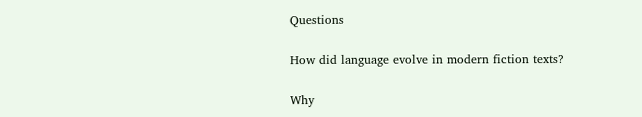Questions

How did language evolve in modern fiction texts?

Why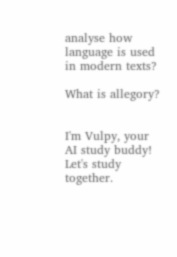analyse how language is used in modern texts?

What is allegory?


I'm Vulpy, your AI study buddy! Let's study together.